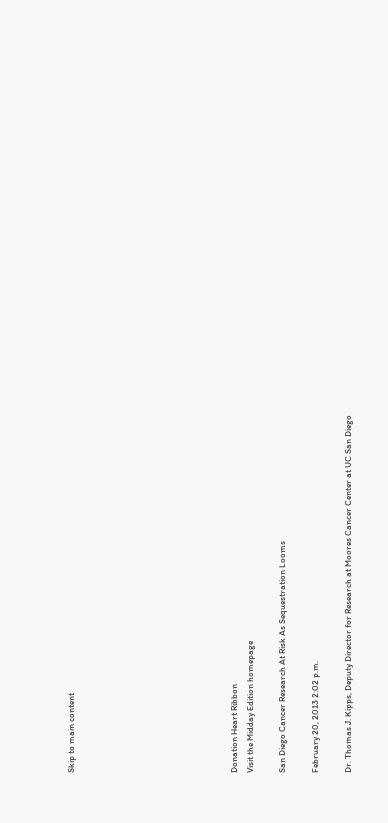Skip to main content









Donation Heart Ribbon
Visit the Midday Edition homepage

San Diego Cancer Research At Risk As Sequestration Looms

February 20, 2013 2:02 p.m.

Dr. Thomas J. Kipps, Deputy Director for Research at Moores Cancer Center at UC San Diego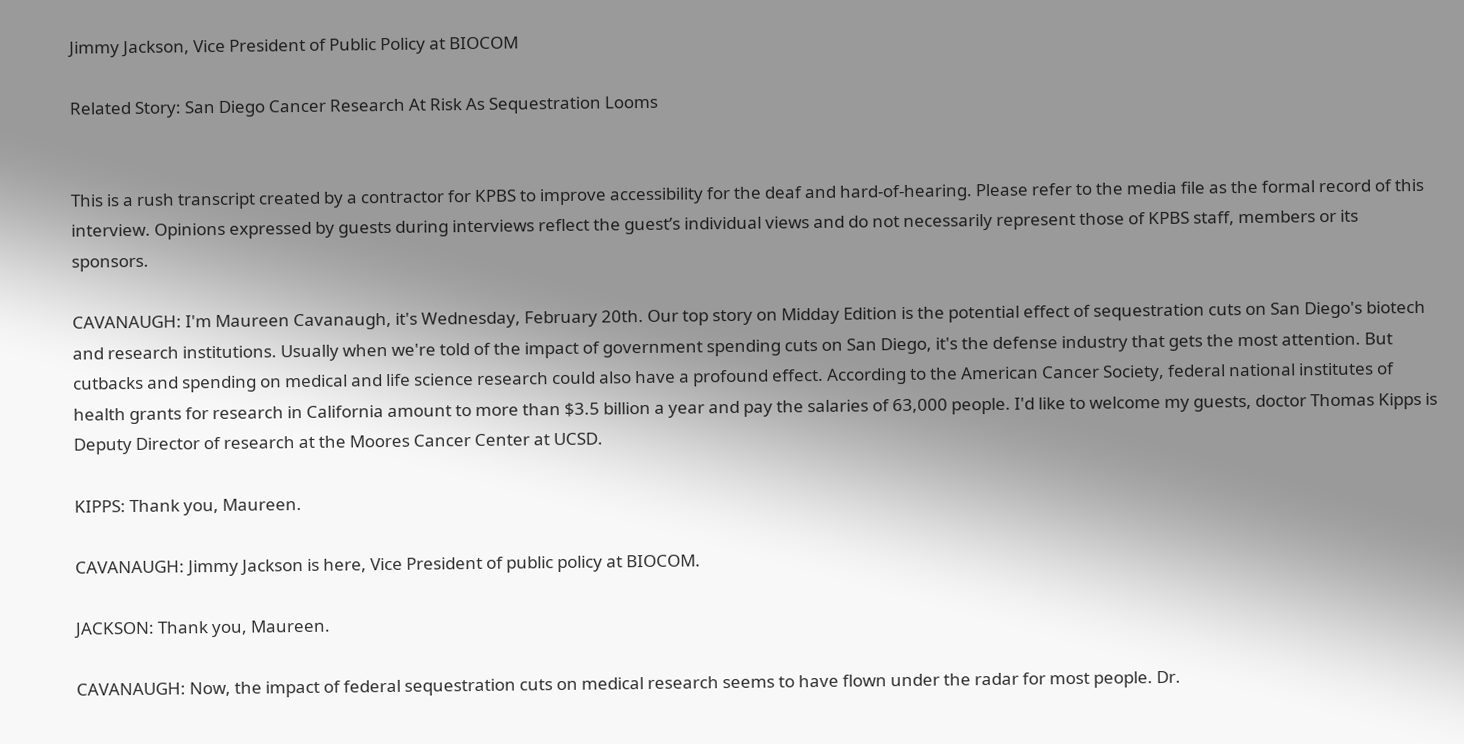Jimmy Jackson, Vice President of Public Policy at BIOCOM

Related Story: San Diego Cancer Research At Risk As Sequestration Looms


This is a rush transcript created by a contractor for KPBS to improve accessibility for the deaf and hard-of-hearing. Please refer to the media file as the formal record of this interview. Opinions expressed by guests during interviews reflect the guest’s individual views and do not necessarily represent those of KPBS staff, members or its sponsors.

CAVANAUGH: I'm Maureen Cavanaugh, it's Wednesday, February 20th. Our top story on Midday Edition is the potential effect of sequestration cuts on San Diego's biotech and research institutions. Usually when we're told of the impact of government spending cuts on San Diego, it's the defense industry that gets the most attention. But cutbacks and spending on medical and life science research could also have a profound effect. According to the American Cancer Society, federal national institutes of health grants for research in California amount to more than $3.5 billion a year and pay the salaries of 63,000 people. I'd like to welcome my guests, doctor Thomas Kipps is Deputy Director of research at the Moores Cancer Center at UCSD.

KIPPS: Thank you, Maureen.

CAVANAUGH: Jimmy Jackson is here, Vice President of public policy at BIOCOM.

JACKSON: Thank you, Maureen.

CAVANAUGH: Now, the impact of federal sequestration cuts on medical research seems to have flown under the radar for most people. Dr.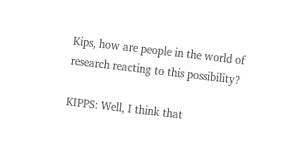Kips, how are people in the world of research reacting to this possibility?

KIPPS: Well, I think that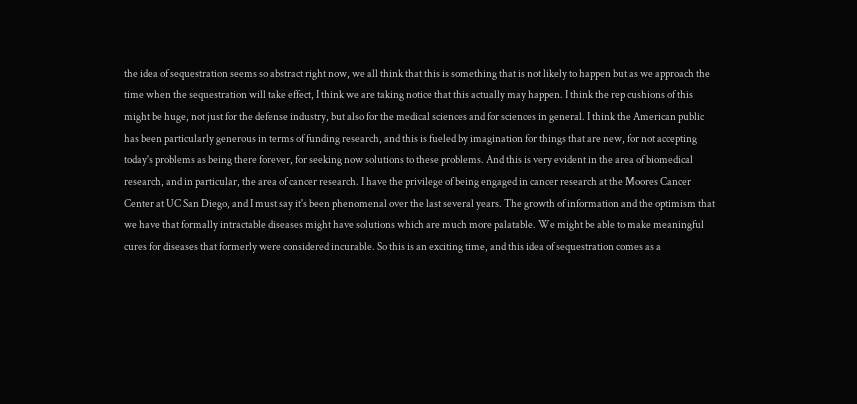the idea of sequestration seems so abstract right now, we all think that this is something that is not likely to happen but as we approach the time when the sequestration will take effect, I think we are taking notice that this actually may happen. I think the rep cushions of this might be huge, not just for the defense industry, but also for the medical sciences and for sciences in general. I think the American public has been particularly generous in terms of funding research, and this is fueled by imagination for things that are new, for not accepting today's problems as being there forever, for seeking now solutions to these problems. And this is very evident in the area of biomedical research, and in particular, the area of cancer research. I have the privilege of being engaged in cancer research at the Moores Cancer Center at UC San Diego, and I must say it's been phenomenal over the last several years. The growth of information and the optimism that we have that formally intractable diseases might have solutions which are much more palatable. We might be able to make meaningful cures for diseases that formerly were considered incurable. So this is an exciting time, and this idea of sequestration comes as a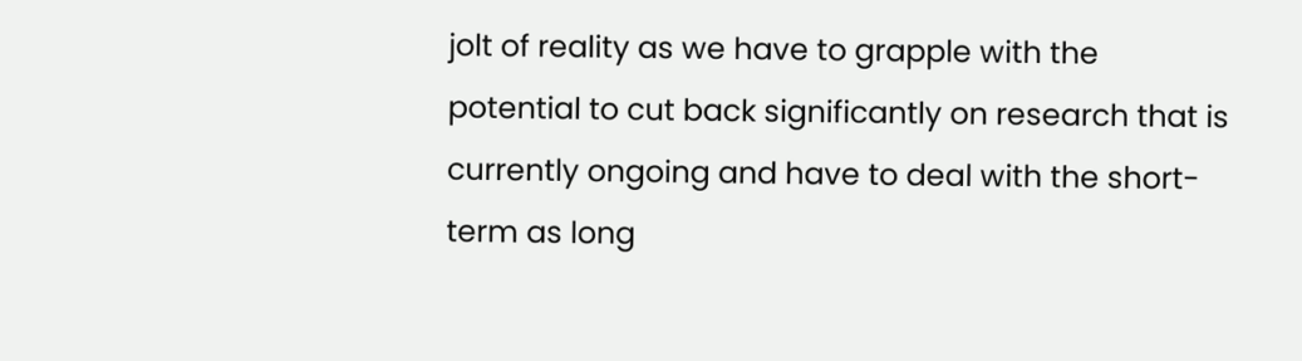jolt of reality as we have to grapple with the potential to cut back significantly on research that is currently ongoing and have to deal with the short-term as long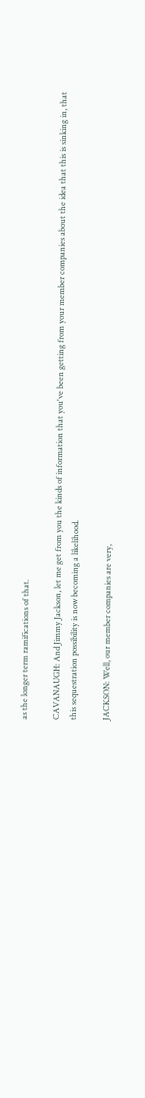as the longer term ramifications of that.

CAVANAUGH: And Jimmy Jackson, let me get from you the kinds of information that you've been getting from your member companies about the idea that this is sinking in, that this sequestration possibility is now becoming a likelihood.

JACKSON: Well, our member companies are very,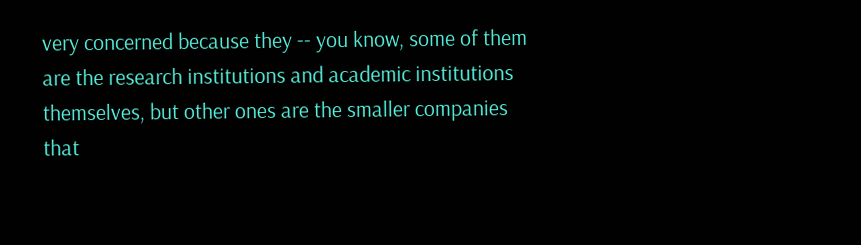very concerned because they -- you know, some of them are the research institutions and academic institutions themselves, but other ones are the smaller companies that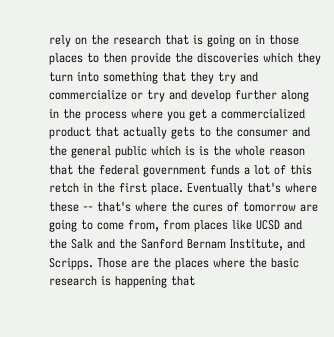rely on the research that is going on in those places to then provide the discoveries which they turn into something that they try and commercialize or try and develop further along in the process where you get a commercialized product that actually gets to the consumer and the general public which is is the whole reason that the federal government funds a lot of this retch in the first place. Eventually that's where these -- that's where the cures of tomorrow are going to come from, from places like UCSD and the Salk and the Sanford Bernam Institute, and Scripps. Those are the places where the basic research is happening that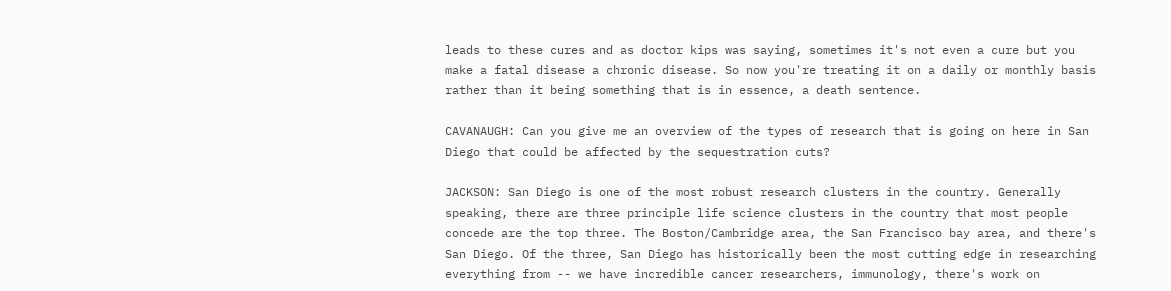leads to these cures and as doctor kips was saying, sometimes it's not even a cure but you make a fatal disease a chronic disease. So now you're treating it on a daily or monthly basis rather than it being something that is in essence, a death sentence.

CAVANAUGH: Can you give me an overview of the types of research that is going on here in San Diego that could be affected by the sequestration cuts?

JACKSON: San Diego is one of the most robust research clusters in the country. Generally speaking, there are three principle life science clusters in the country that most people concede are the top three. The Boston/Cambridge area, the San Francisco bay area, and there's San Diego. Of the three, San Diego has historically been the most cutting edge in researching everything from -- we have incredible cancer researchers, immunology, there's work on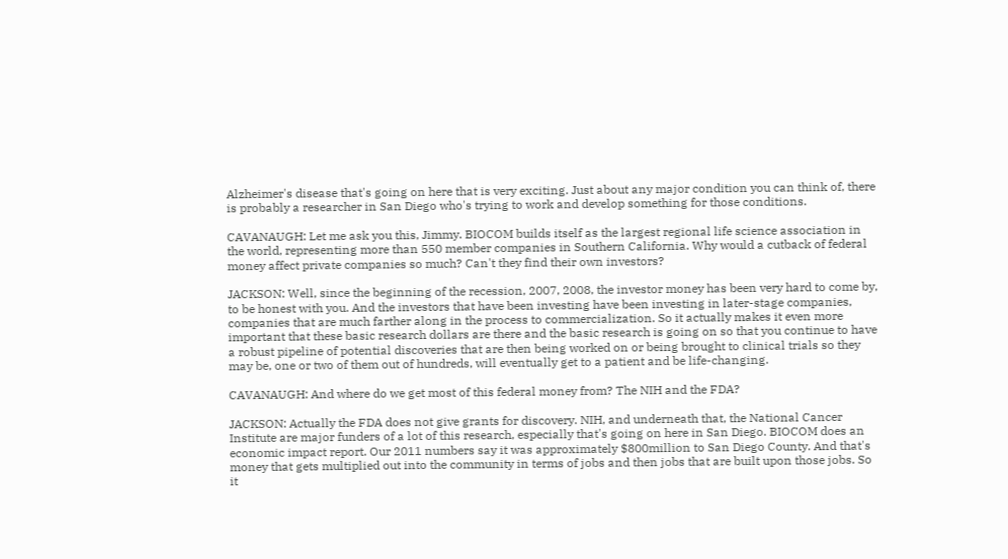Alzheimer's disease that's going on here that is very exciting. Just about any major condition you can think of, there is probably a researcher in San Diego who's trying to work and develop something for those conditions.

CAVANAUGH: Let me ask you this, Jimmy. BIOCOM builds itself as the largest regional life science association in the world, representing more than 550 member companies in Southern California. Why would a cutback of federal money affect private companies so much? Can't they find their own investors?

JACKSON: Well, since the beginning of the recession, 2007, 2008, the investor money has been very hard to come by, to be honest with you. And the investors that have been investing have been investing in later-stage companies, companies that are much farther along in the process to commercialization. So it actually makes it even more important that these basic research dollars are there and the basic research is going on so that you continue to have a robust pipeline of potential discoveries that are then being worked on or being brought to clinical trials so they may be, one or two of them out of hundreds, will eventually get to a patient and be life-changing.

CAVANAUGH: And where do we get most of this federal money from? The NIH and the FDA?

JACKSON: Actually the FDA does not give grants for discovery. NIH, and underneath that, the National Cancer Institute are major funders of a lot of this research, especially that's going on here in San Diego. BIOCOM does an economic impact report. Our 2011 numbers say it was approximately $800million to San Diego County. And that's money that gets multiplied out into the community in terms of jobs and then jobs that are built upon those jobs. So it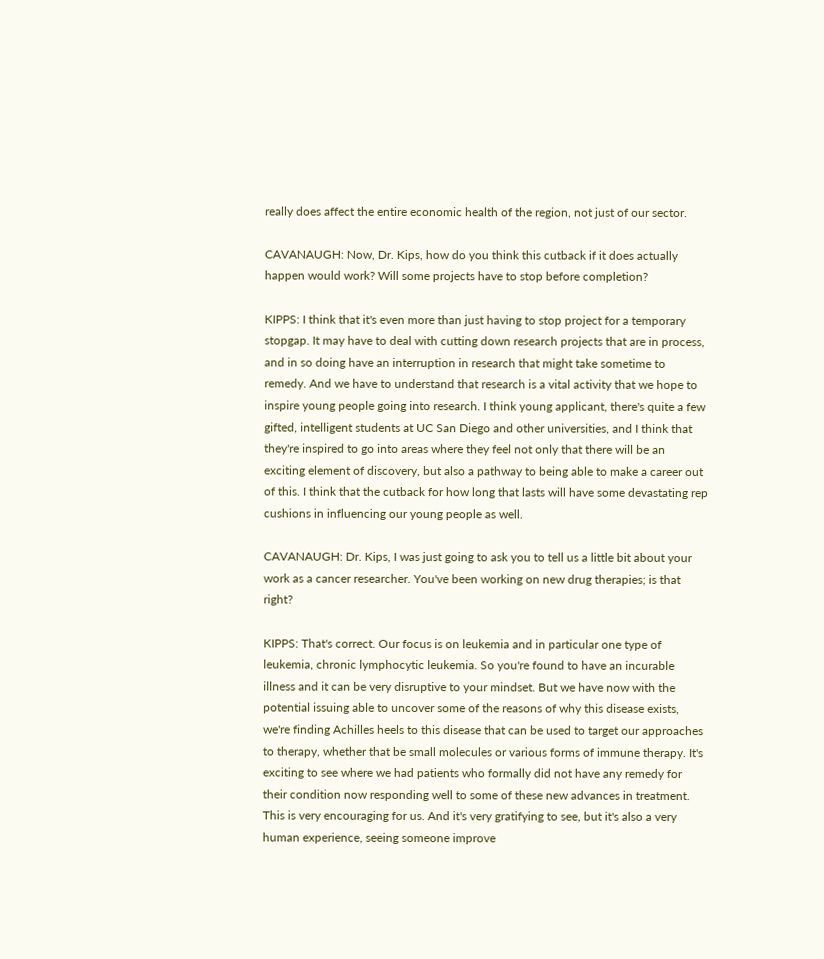really does affect the entire economic health of the region, not just of our sector.

CAVANAUGH: Now, Dr. Kips, how do you think this cutback if it does actually happen would work? Will some projects have to stop before completion?

KIPPS: I think that it's even more than just having to stop project for a temporary stopgap. It may have to deal with cutting down research projects that are in process, and in so doing have an interruption in research that might take sometime to remedy. And we have to understand that research is a vital activity that we hope to inspire young people going into research. I think young applicant, there's quite a few gifted, intelligent students at UC San Diego and other universities, and I think that they're inspired to go into areas where they feel not only that there will be an exciting element of discovery, but also a pathway to being able to make a career out of this. I think that the cutback for how long that lasts will have some devastating rep cushions in influencing our young people as well.

CAVANAUGH: Dr. Kips, I was just going to ask you to tell us a little bit about your work as a cancer researcher. You've been working on new drug therapies; is that right?

KIPPS: That's correct. Our focus is on leukemia and in particular one type of leukemia, chronic lymphocytic leukemia. So you're found to have an incurable illness and it can be very disruptive to your mindset. But we have now with the potential issuing able to uncover some of the reasons of why this disease exists, we're finding Achilles heels to this disease that can be used to target our approaches to therapy, whether that be small molecules or various forms of immune therapy. It's exciting to see where we had patients who formally did not have any remedy for their condition now responding well to some of these new advances in treatment. This is very encouraging for us. And it's very gratifying to see, but it's also a very human experience, seeing someone improve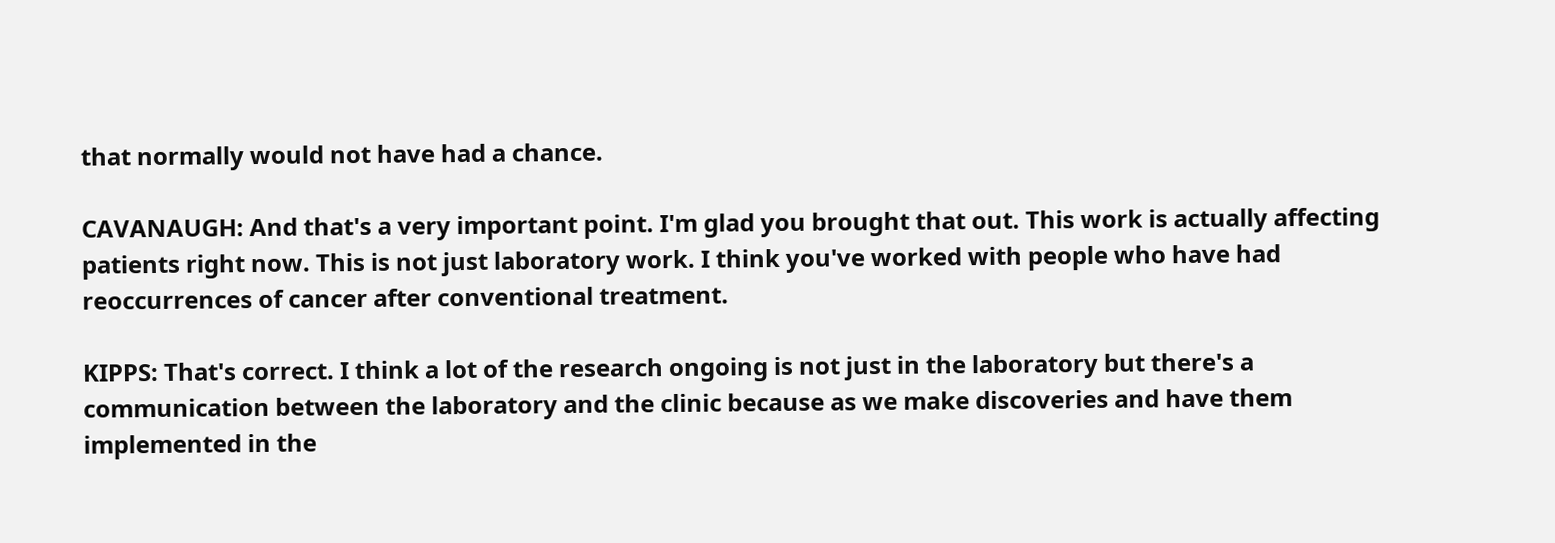that normally would not have had a chance.

CAVANAUGH: And that's a very important point. I'm glad you brought that out. This work is actually affecting patients right now. This is not just laboratory work. I think you've worked with people who have had reoccurrences of cancer after conventional treatment.

KIPPS: That's correct. I think a lot of the research ongoing is not just in the laboratory but there's a communication between the laboratory and the clinic because as we make discoveries and have them implemented in the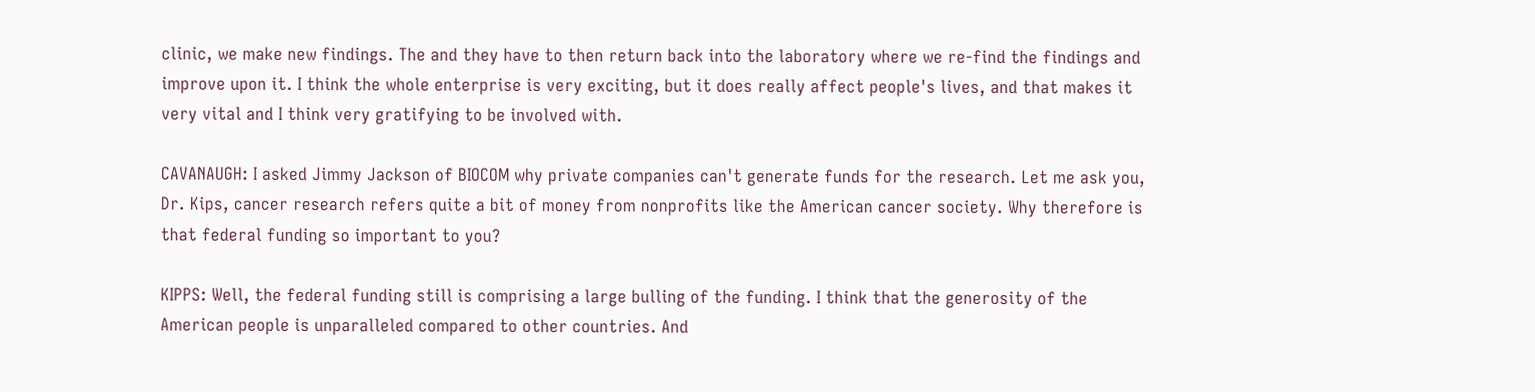clinic, we make new findings. The and they have to then return back into the laboratory where we re-find the findings and improve upon it. I think the whole enterprise is very exciting, but it does really affect people's lives, and that makes it very vital and I think very gratifying to be involved with.

CAVANAUGH: I asked Jimmy Jackson of BIOCOM why private companies can't generate funds for the research. Let me ask you, Dr. Kips, cancer research refers quite a bit of money from nonprofits like the American cancer society. Why therefore is that federal funding so important to you?

KIPPS: Well, the federal funding still is comprising a large bulling of the funding. I think that the generosity of the American people is unparalleled compared to other countries. And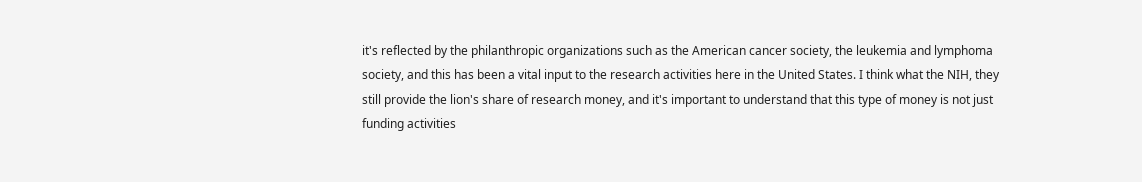it's reflected by the philanthropic organizations such as the American cancer society, the leukemia and lymphoma society, and this has been a vital input to the research activities here in the United States. I think what the NIH, they still provide the lion's share of research money, and it's important to understand that this type of money is not just funding activities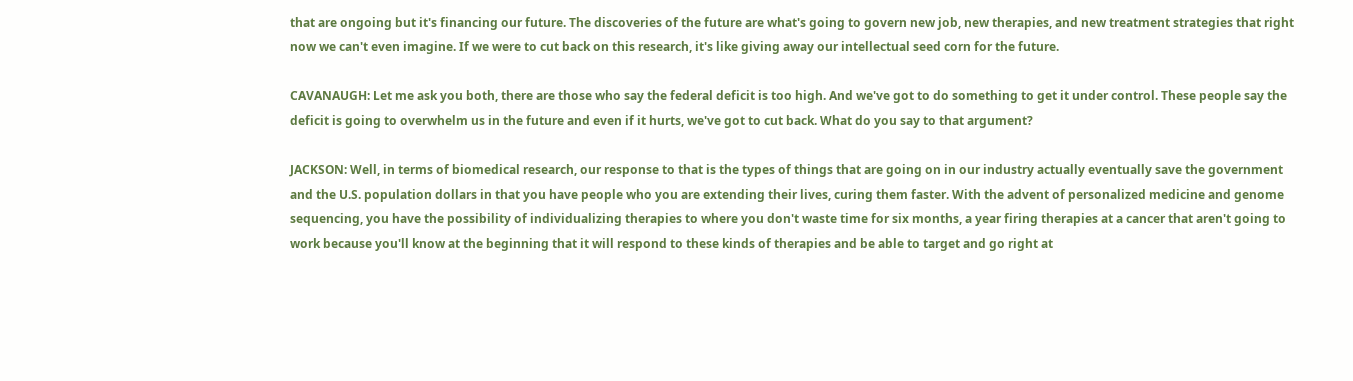that are ongoing but it's financing our future. The discoveries of the future are what's going to govern new job, new therapies, and new treatment strategies that right now we can't even imagine. If we were to cut back on this research, it's like giving away our intellectual seed corn for the future.

CAVANAUGH: Let me ask you both, there are those who say the federal deficit is too high. And we've got to do something to get it under control. These people say the deficit is going to overwhelm us in the future and even if it hurts, we've got to cut back. What do you say to that argument?

JACKSON: Well, in terms of biomedical research, our response to that is the types of things that are going on in our industry actually eventually save the government and the U.S. population dollars in that you have people who you are extending their lives, curing them faster. With the advent of personalized medicine and genome sequencing, you have the possibility of individualizing therapies to where you don't waste time for six months, a year firing therapies at a cancer that aren't going to work because you'll know at the beginning that it will respond to these kinds of therapies and be able to target and go right at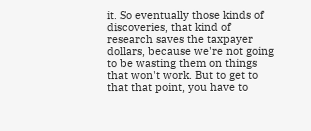it. So eventually those kinds of discoveries, that kind of research saves the taxpayer dollars, because we're not going to be wasting them on things that won't work. But to get to that that point, you have to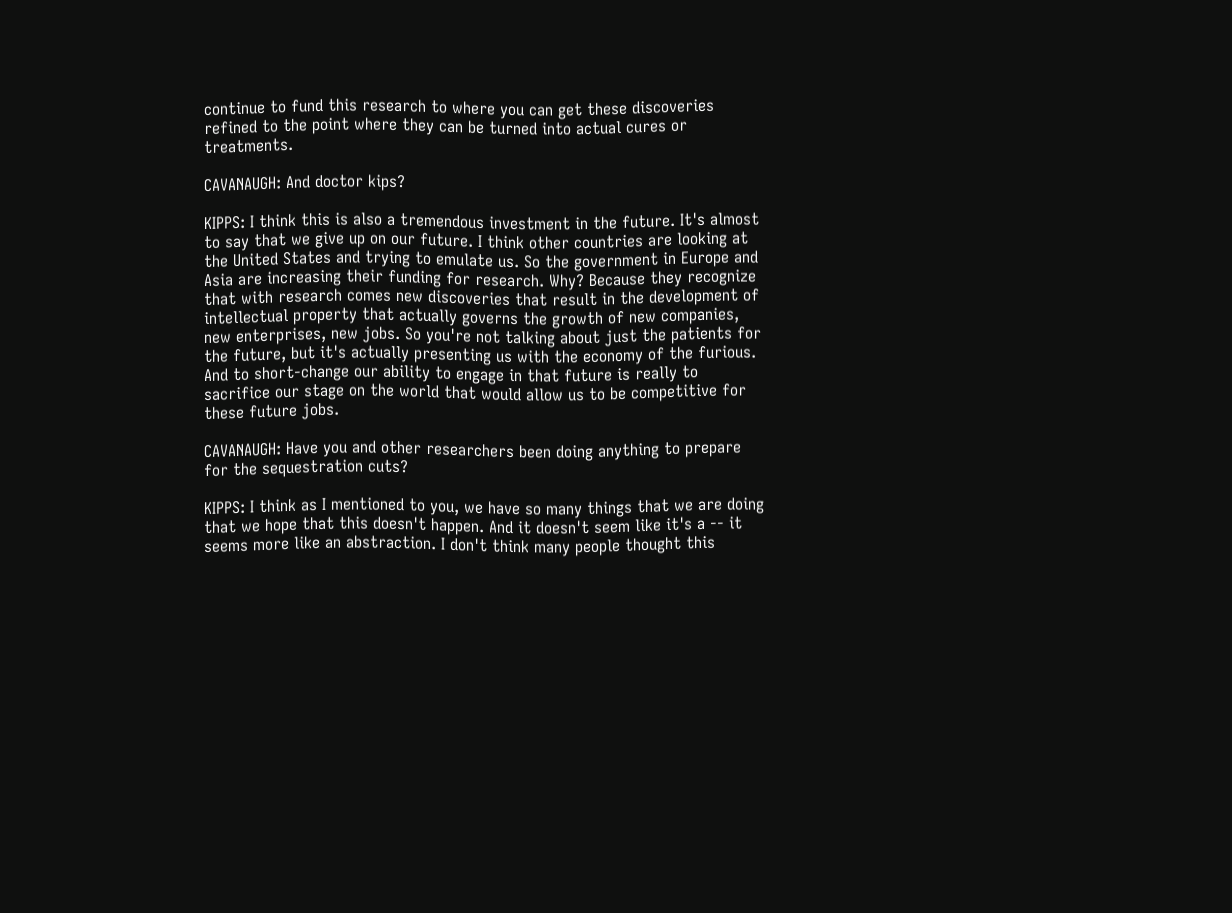continue to fund this research to where you can get these discoveries refined to the point where they can be turned into actual cures or treatments.

CAVANAUGH: And doctor kips?

KIPPS: I think this is also a tremendous investment in the future. It's almost to say that we give up on our future. I think other countries are looking at the United States and trying to emulate us. So the government in Europe and Asia are increasing their funding for research. Why? Because they recognize that with research comes new discoveries that result in the development of intellectual property that actually governs the growth of new companies, new enterprises, new jobs. So you're not talking about just the patients for the future, but it's actually presenting us with the economy of the furious. And to short-change our ability to engage in that future is really to sacrifice our stage on the world that would allow us to be competitive for these future jobs.

CAVANAUGH: Have you and other researchers been doing anything to prepare for the sequestration cuts?

KIPPS: I think as I mentioned to you, we have so many things that we are doing that we hope that this doesn't happen. And it doesn't seem like it's a -- it seems more like an abstraction. I don't think many people thought this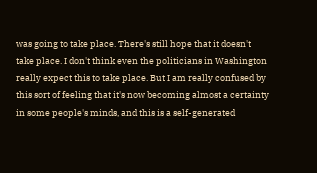was going to take place. There's still hope that it doesn't take place. I don't think even the politicians in Washington really expect this to take place. But I am really confused by this sort of feeling that it's now becoming almost a certainty in some people's minds, and this is a self-generated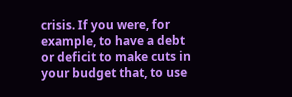crisis. If you were, for example, to have a debt or deficit to make cuts in your budget that, to use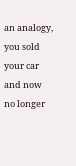an analogy, you sold your car and now no longer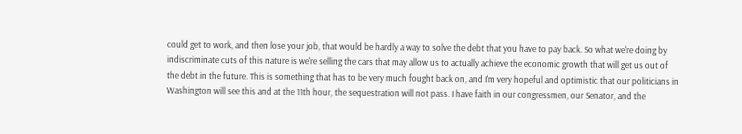could get to work, and then lose your job, that would be hardly a way to solve the debt that you have to pay back. So what we're doing by indiscriminate cuts of this nature is we're selling the cars that may allow us to actually achieve the economic growth that will get us out of the debt in the future. This is something that has to be very much fought back on, and I'm very hopeful and optimistic that our politicians in Washington will see this and at the 11th hour, the sequestration will not pass. I have faith in our congressmen, our Senator, and the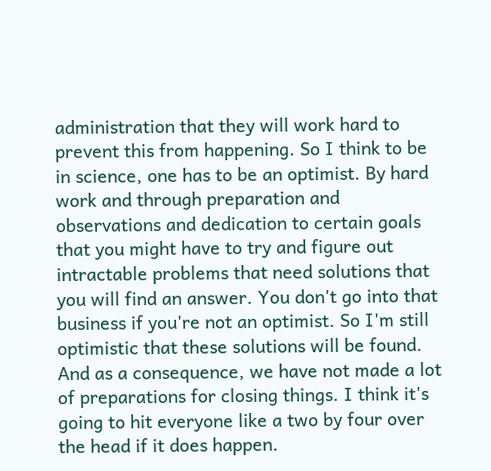administration that they will work hard to prevent this from happening. So I think to be in science, one has to be an optimist. By hard work and through preparation and observations and dedication to certain goals that you might have to try and figure out intractable problems that need solutions that you will find an answer. You don't go into that business if you're not an optimist. So I'm still optimistic that these solutions will be found. And as a consequence, we have not made a lot of preparations for closing things. I think it's going to hit everyone like a two by four over the head if it does happen.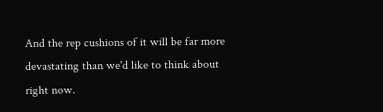And the rep cushions of it will be far more devastating than we'd like to think about right now.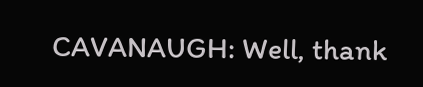CAVANAUGH: Well, thank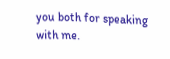you both for speaking with me.